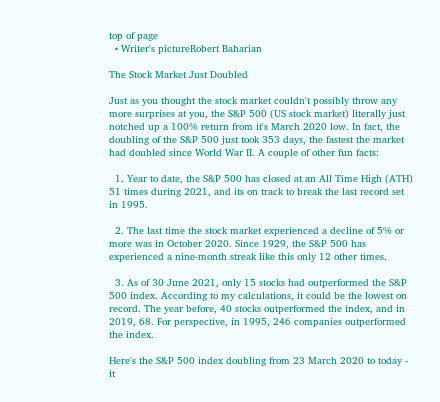top of page
  • Writer's pictureRobert Baharian

The Stock Market Just Doubled

Just as you thought the stock market couldn't possibly throw any more surprises at you, the S&P 500 (US stock market) literally just notched up a 100% return from it's March 2020 low. In fact, the doubling of the S&P 500 just took 353 days, the fastest the market had doubled since World War II. A couple of other fun facts:

  1. Year to date, the S&P 500 has closed at an All Time High (ATH) 51 times during 2021, and its on track to break the last record set in 1995.

  2. The last time the stock market experienced a decline of 5% or more was in October 2020. Since 1929, the S&P 500 has experienced a nine-month streak like this only 12 other times.

  3. As of 30 June 2021, only 15 stocks had outperformed the S&P 500 index. According to my calculations, it could be the lowest on record. The year before, 40 stocks outperformed the index, and in 2019, 68. For perspective, in 1995, 246 companies outperformed the index.

Here's the S&P 500 index doubling from 23 March 2020 to today - it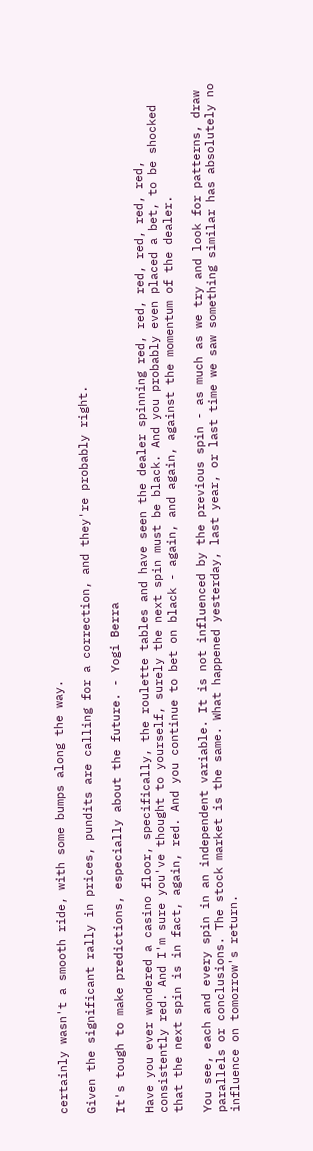certainly wasn't a smooth ride, with some bumps along the way.

Given the significant rally in prices, pundits are calling for a correction, and they're probably right.

It's tough to make predictions, especially about the future. - Yogi Berra

Have you ever wondered a casino floor, specifically, the roulette tables and have seen the dealer spinning red, red, red, red, red, red, consistently red. And I'm sure you've thought to yourself, surely the next spin must be black. And you probably even placed a bet, to be shocked that the next spin is in fact, again, red. And you continue to bet on black - again, and again, against the momentum of the dealer.

You see, each and every spin in an independent variable. It is not influenced by the previous spin - as much as we try and look for patterns, draw parallels or conclusions. The stock market is the same. What happened yesterday, last year, or last time we saw something similar has absolutely no influence on tomorrow's return.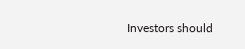Investors should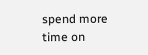spend more time on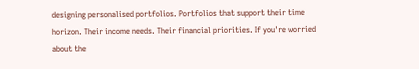designing personalised portfolios. Portfolios that support their time horizon. Their income needs. Their financial priorities. If you're worried about the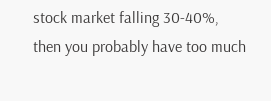stock market falling 30-40%, then you probably have too much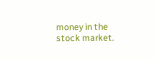money in the stock market.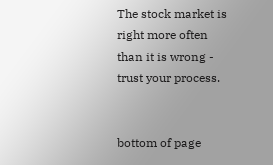The stock market is right more often than it is wrong - trust your process.


bottom of page